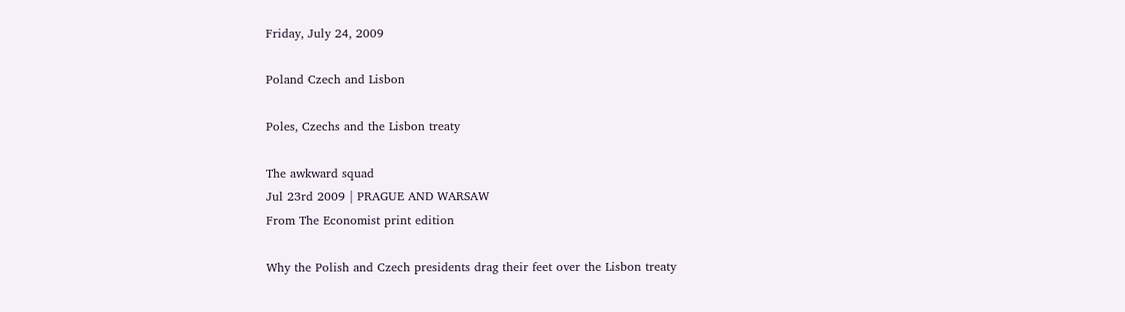Friday, July 24, 2009

Poland Czech and Lisbon

Poles, Czechs and the Lisbon treaty

The awkward squad
Jul 23rd 2009 | PRAGUE AND WARSAW
From The Economist print edition

Why the Polish and Czech presidents drag their feet over the Lisbon treaty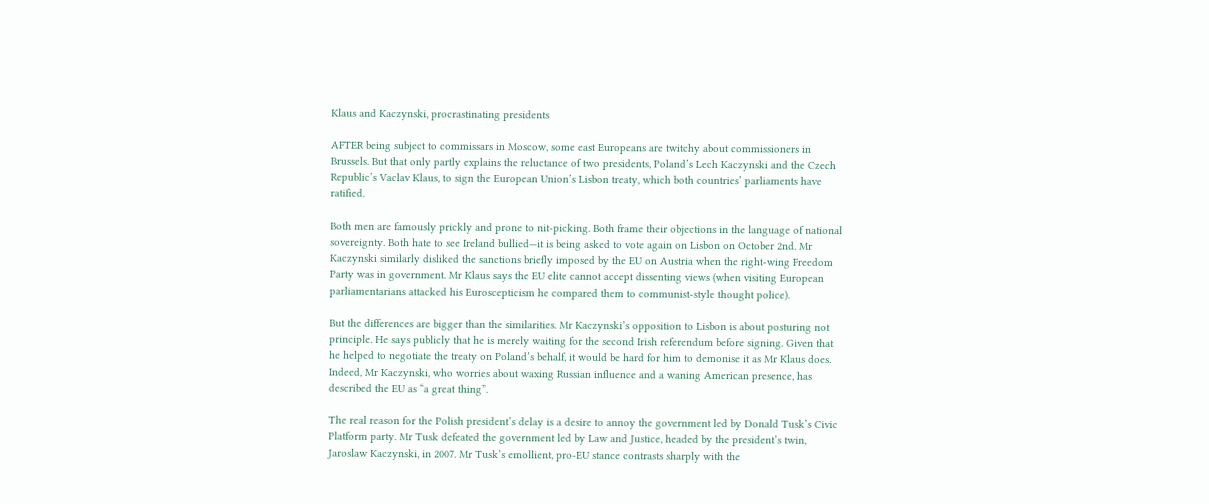Klaus and Kaczynski, procrastinating presidents

AFTER being subject to commissars in Moscow, some east Europeans are twitchy about commissioners in Brussels. But that only partly explains the reluctance of two presidents, Poland’s Lech Kaczynski and the Czech Republic’s Vaclav Klaus, to sign the European Union’s Lisbon treaty, which both countries’ parliaments have ratified.

Both men are famously prickly and prone to nit-picking. Both frame their objections in the language of national sovereignty. Both hate to see Ireland bullied—it is being asked to vote again on Lisbon on October 2nd. Mr Kaczynski similarly disliked the sanctions briefly imposed by the EU on Austria when the right-wing Freedom Party was in government. Mr Klaus says the EU elite cannot accept dissenting views (when visiting European parliamentarians attacked his Euroscepticism he compared them to communist-style thought police).

But the differences are bigger than the similarities. Mr Kaczynski’s opposition to Lisbon is about posturing not principle. He says publicly that he is merely waiting for the second Irish referendum before signing. Given that he helped to negotiate the treaty on Poland’s behalf, it would be hard for him to demonise it as Mr Klaus does. Indeed, Mr Kaczynski, who worries about waxing Russian influence and a waning American presence, has described the EU as “a great thing”.

The real reason for the Polish president’s delay is a desire to annoy the government led by Donald Tusk’s Civic Platform party. Mr Tusk defeated the government led by Law and Justice, headed by the president’s twin, Jaroslaw Kaczynski, in 2007. Mr Tusk’s emollient, pro-EU stance contrasts sharply with the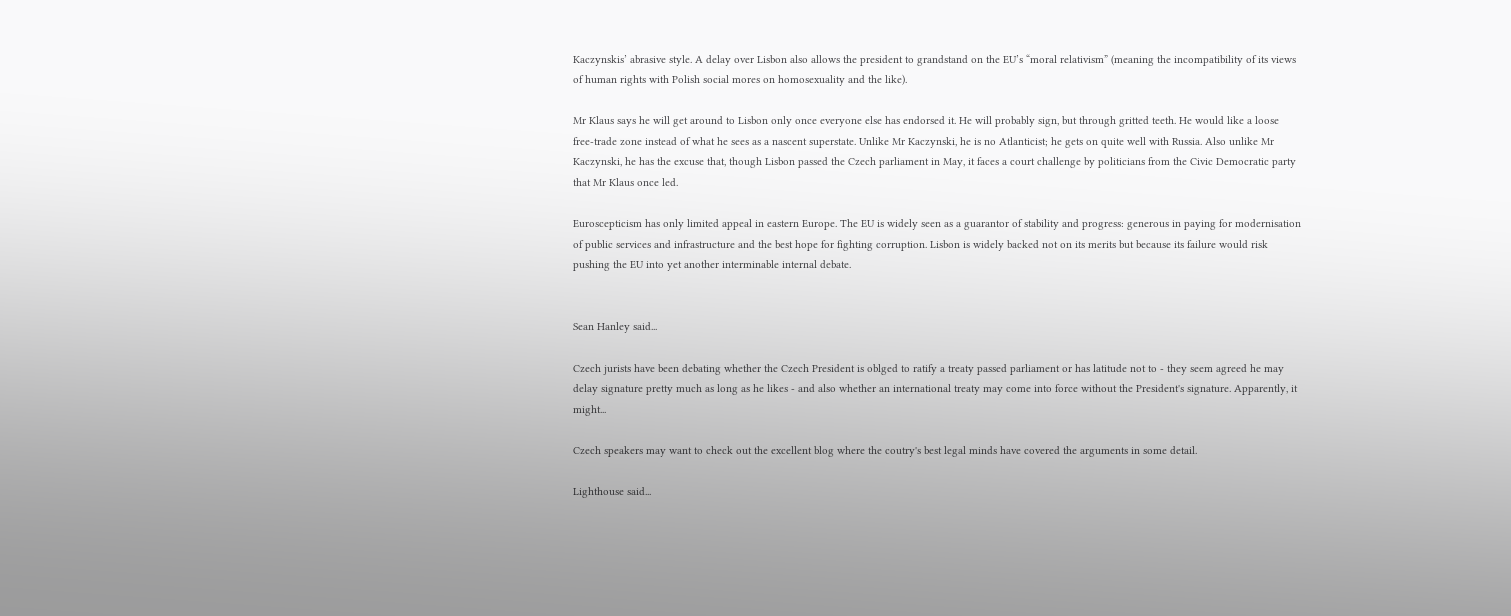Kaczynskis’ abrasive style. A delay over Lisbon also allows the president to grandstand on the EU’s “moral relativism” (meaning the incompatibility of its views of human rights with Polish social mores on homosexuality and the like).

Mr Klaus says he will get around to Lisbon only once everyone else has endorsed it. He will probably sign, but through gritted teeth. He would like a loose free-trade zone instead of what he sees as a nascent superstate. Unlike Mr Kaczynski, he is no Atlanticist; he gets on quite well with Russia. Also unlike Mr Kaczynski, he has the excuse that, though Lisbon passed the Czech parliament in May, it faces a court challenge by politicians from the Civic Democratic party that Mr Klaus once led.

Euroscepticism has only limited appeal in eastern Europe. The EU is widely seen as a guarantor of stability and progress: generous in paying for modernisation of public services and infrastructure and the best hope for fighting corruption. Lisbon is widely backed not on its merits but because its failure would risk pushing the EU into yet another interminable internal debate.


Sean Hanley said...

Czech jurists have been debating whether the Czech President is oblged to ratify a treaty passed parliament or has latitude not to - they seem agreed he may delay signature pretty much as long as he likes - and also whether an international treaty may come into force without the President's signature. Apparently, it might...

Czech speakers may want to check out the excellent blog where the coutry's best legal minds have covered the arguments in some detail.

Lighthouse said...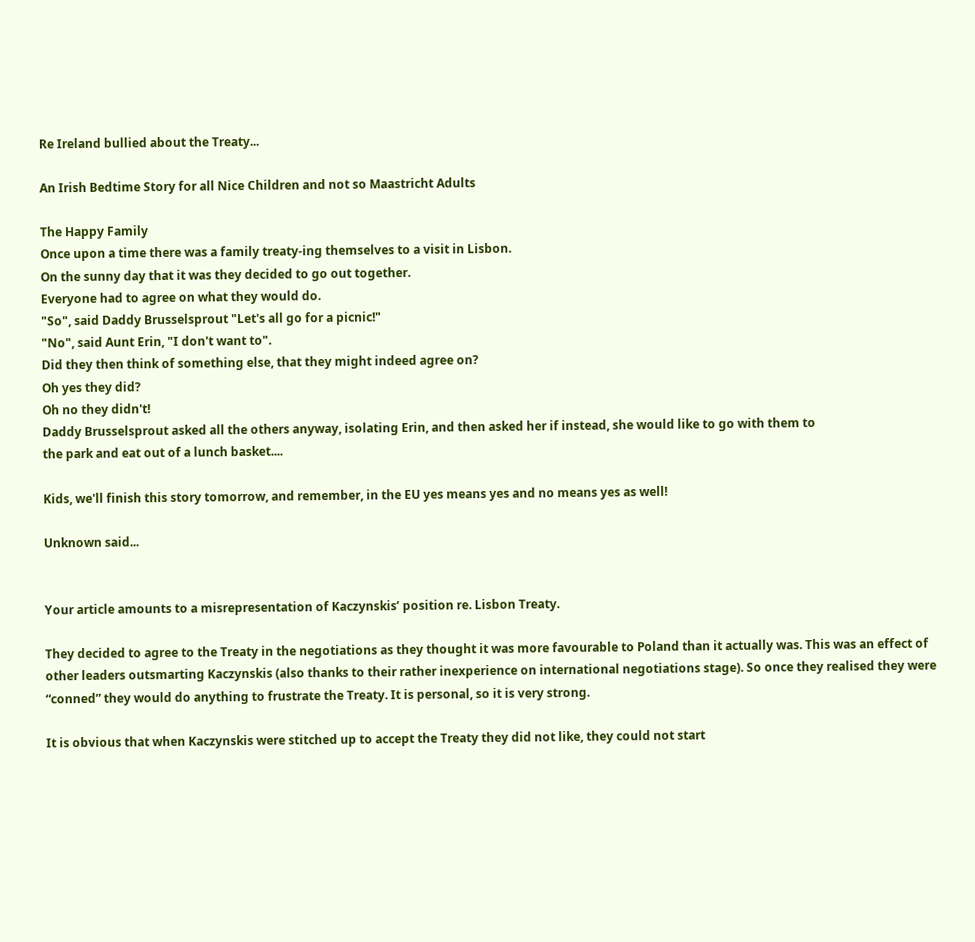Re Ireland bullied about the Treaty...

An Irish Bedtime Story for all Nice Children and not so Maastricht Adults

The Happy Family
Once upon a time there was a family treaty-ing themselves to a visit in Lisbon.
On the sunny day that it was they decided to go out together.
Everyone had to agree on what they would do.
"So", said Daddy Brusselsprout "Let's all go for a picnic!"
"No", said Aunt Erin, "I don't want to".
Did they then think of something else, that they might indeed agree on?
Oh yes they did?
Oh no they didn't!
Daddy Brusselsprout asked all the others anyway, isolating Erin, and then asked her if instead, she would like to go with them to
the park and eat out of a lunch basket....

Kids, we'll finish this story tomorrow, and remember, in the EU yes means yes and no means yes as well!

Unknown said...


Your article amounts to a misrepresentation of Kaczynskis’ position re. Lisbon Treaty.

They decided to agree to the Treaty in the negotiations as they thought it was more favourable to Poland than it actually was. This was an effect of other leaders outsmarting Kaczynskis (also thanks to their rather inexperience on international negotiations stage). So once they realised they were “conned” they would do anything to frustrate the Treaty. It is personal, so it is very strong.

It is obvious that when Kaczynskis were stitched up to accept the Treaty they did not like, they could not start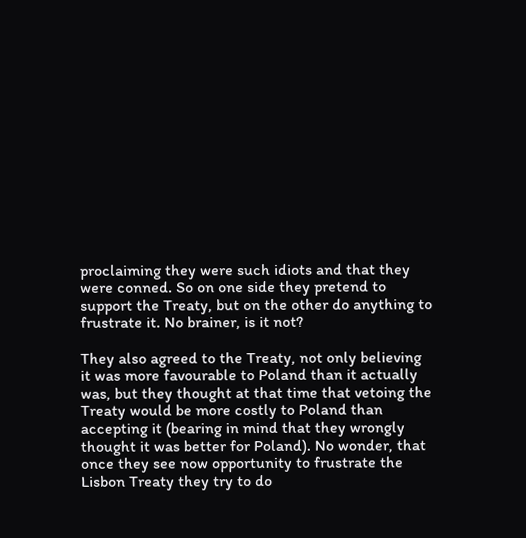proclaiming they were such idiots and that they were conned. So on one side they pretend to support the Treaty, but on the other do anything to frustrate it. No brainer, is it not?

They also agreed to the Treaty, not only believing it was more favourable to Poland than it actually was, but they thought at that time that vetoing the Treaty would be more costly to Poland than accepting it (bearing in mind that they wrongly thought it was better for Poland). No wonder, that once they see now opportunity to frustrate the Lisbon Treaty they try to do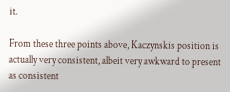it.

From these three points above, Kaczynskis position is actually very consistent, albeit very awkward to present as consistent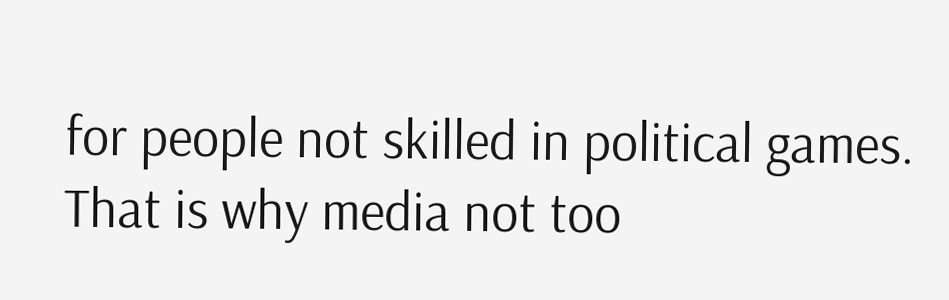for people not skilled in political games. That is why media not too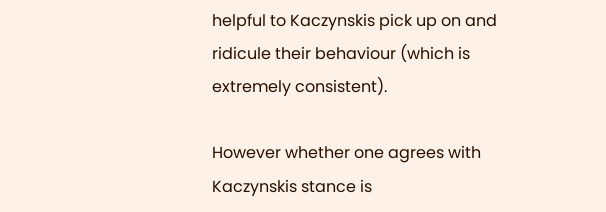helpful to Kaczynskis pick up on and ridicule their behaviour (which is extremely consistent).

However whether one agrees with Kaczynskis stance is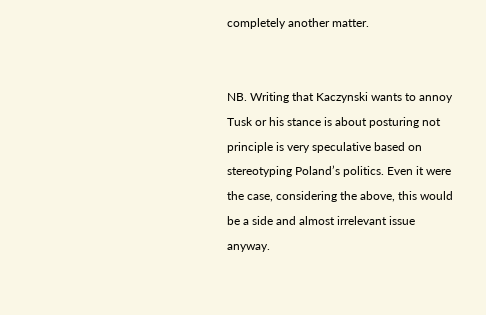completely another matter.


NB. Writing that Kaczynski wants to annoy Tusk or his stance is about posturing not principle is very speculative based on stereotyping Poland’s politics. Even it were the case, considering the above, this would be a side and almost irrelevant issue anyway.